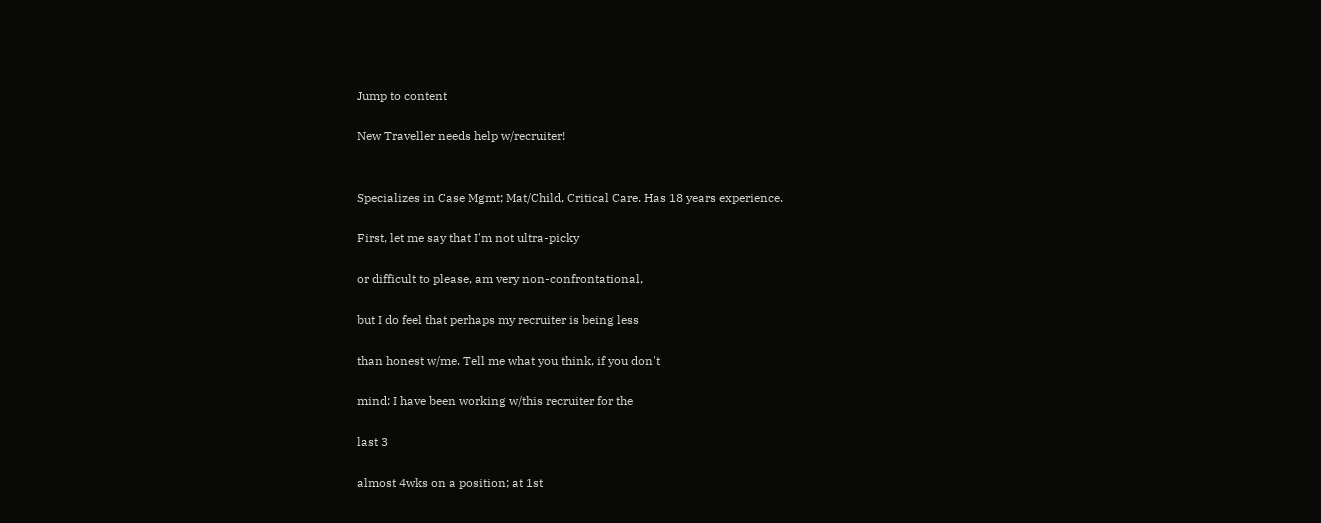Jump to content

New Traveller needs help w/recruiter!


Specializes in Case Mgmt; Mat/Child, Critical Care. Has 18 years experience.

First, let me say that I'm not ultra-picky

or difficult to please, am very non-confrontational,

but I do feel that perhaps my recruiter is being less

than honest w/me. Tell me what you think, if you don't

mind: I have been working w/this recruiter for the

last 3

almost 4wks on a position; at 1st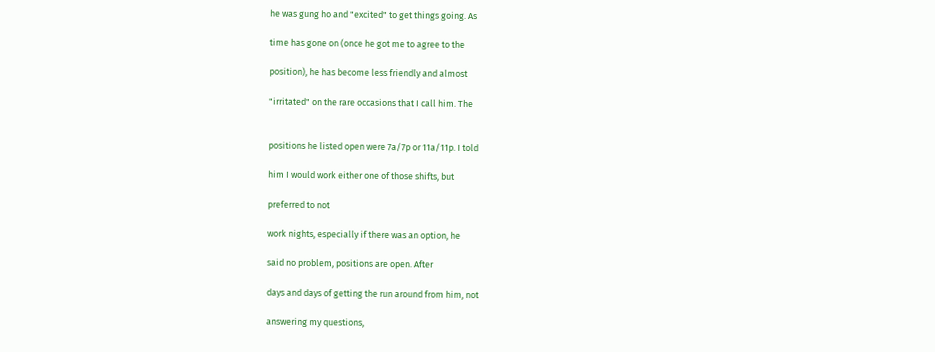he was gung ho and "excited" to get things going. As

time has gone on (once he got me to agree to the

position), he has become less friendly and almost

"irritated" on the rare occasions that I call him. The


positions he listed open were 7a/7p or 11a/11p. I told

him I would work either one of those shifts, but

preferred to not

work nights, especially if there was an option, he

said no problem, positions are open. After

days and days of getting the run around from him, not

answering my questions,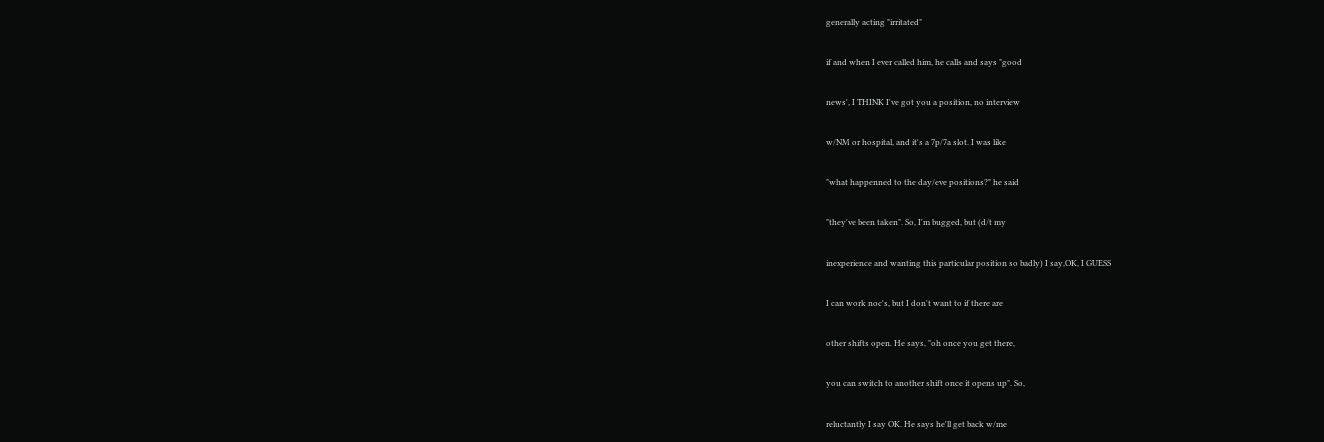generally acting "irritated"

if and when I ever called him, he calls and says "good

news', I THINK I've got you a position, no interview

w/NM or hospital, and it's a 7p/7a slot. I was like

"what happenned to the day/eve positions?" he said

"they've been taken". So, I'm bugged, but (d/t my

inexperience and wanting this particular position so badly) I say,OK, I GUESS

I can work noc's, but I don't want to if there are

other shifts open. He says, "oh once you get there,

you can switch to another shift once it opens up". So,

reluctantly I say OK. He says he'll get back w/me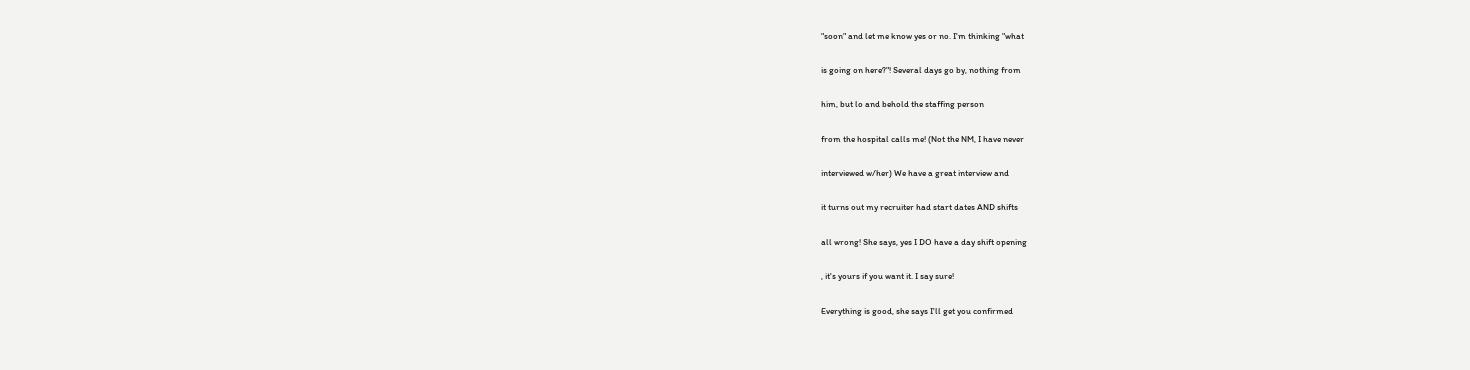"soon" and let me know yes or no. I'm thinking "what

is going on here?"! Several days go by, nothing from

him, but lo and behold the staffing person

from the hospital calls me! (Not the NM, I have never

interviewed w/her) We have a great interview and

it turns out my recruiter had start dates AND shifts

all wrong! She says, yes I DO have a day shift opening

, it's yours if you want it. I say sure!

Everything is good, she says I'll get you confirmed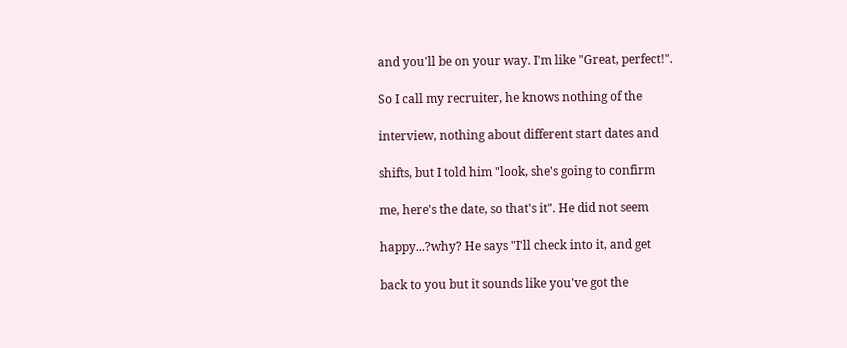and you'll be on your way. I'm like "Great, perfect!".

So I call my recruiter, he knows nothing of the

interview, nothing about different start dates and

shifts, but I told him "look, she's going to confirm

me, here's the date, so that's it". He did not seem

happy...?why? He says "I'll check into it, and get

back to you but it sounds like you've got the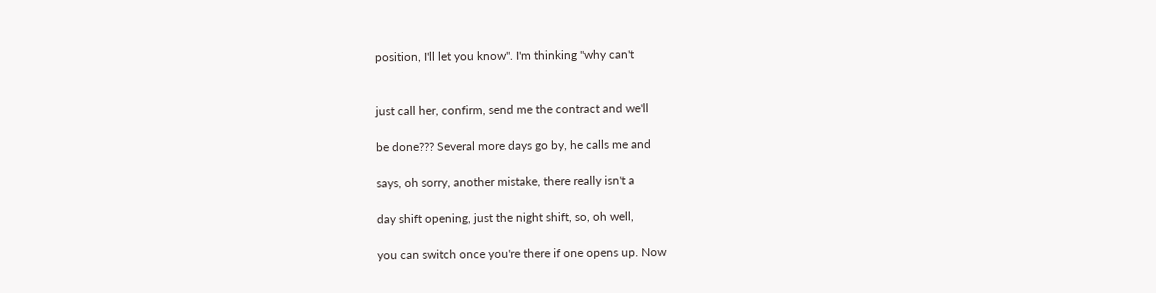position, I'll let you know". I'm thinking "why can't


just call her, confirm, send me the contract and we'll

be done??? Several more days go by, he calls me and

says, oh sorry, another mistake, there really isn't a

day shift opening, just the night shift, so, oh well,

you can switch once you're there if one opens up. Now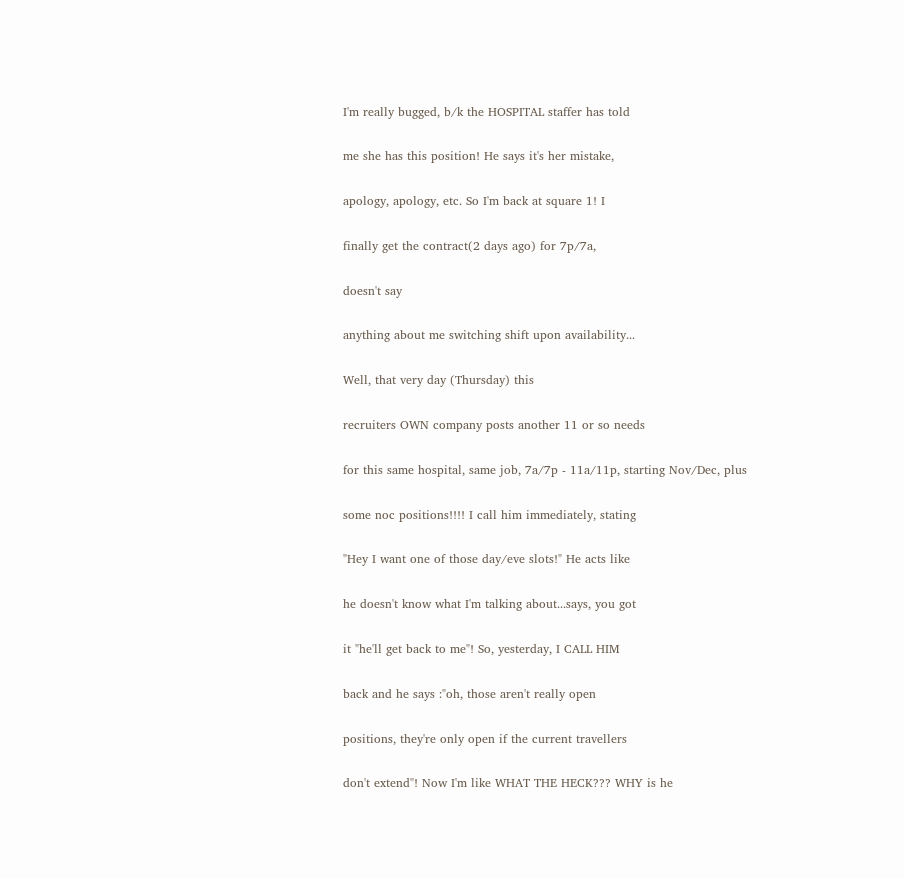I'm really bugged, b/k the HOSPITAL staffer has told

me she has this position! He says it's her mistake,

apology, apology, etc. So I'm back at square 1! I

finally get the contract(2 days ago) for 7p/7a,

doesn't say

anything about me switching shift upon availability...

Well, that very day (Thursday) this

recruiters OWN company posts another 11 or so needs

for this same hospital, same job, 7a/7p - 11a/11p, starting Nov/Dec, plus

some noc positions!!!! I call him immediately, stating

"Hey I want one of those day/eve slots!" He acts like

he doesn't know what I'm talking about...says, you got

it "he'll get back to me"! So, yesterday, I CALL HIM

back and he says :"oh, those aren't really open

positions, they're only open if the current travellers

don't extend"! Now I'm like WHAT THE HECK??? WHY is he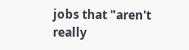jobs that "aren't really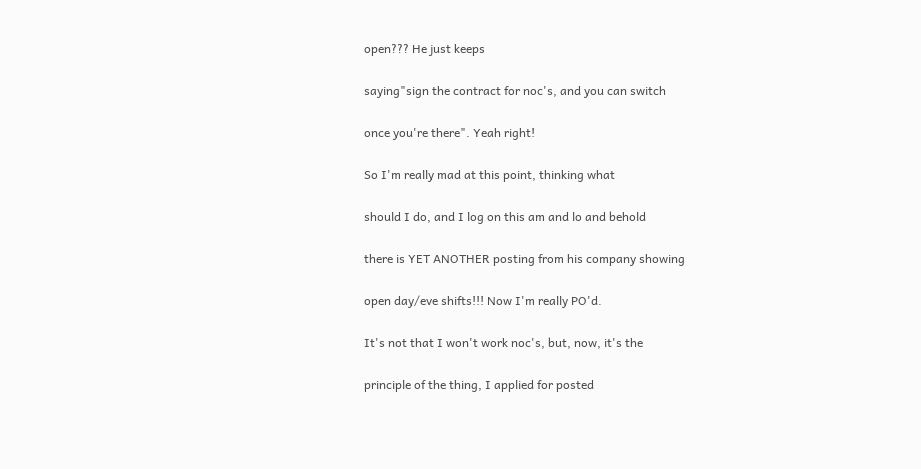open??? He just keeps

saying"sign the contract for noc's, and you can switch

once you're there". Yeah right!

So I'm really mad at this point, thinking what

should I do, and I log on this am and lo and behold

there is YET ANOTHER posting from his company showing

open day/eve shifts!!! Now I'm really PO'd.

It's not that I won't work noc's, but, now, it's the

principle of the thing, I applied for posted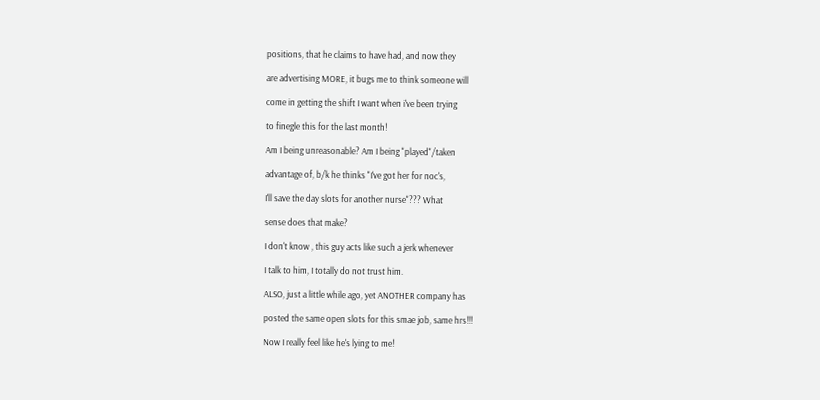positions, that he claims to have had, and now they

are advertising MORE, it bugs me to think someone will

come in getting the shift I want when i've been trying

to finegle this for the last month!

Am I being unreasonable? Am I being "played"/taken

advantage of, b/k he thinks "I've got her for noc's,

I'll save the day slots for another nurse"??? What

sense does that make?

I don't know , this guy acts like such a jerk whenever

I talk to him, I totally do not trust him.

ALSO, just a little while ago, yet ANOTHER company has

posted the same open slots for this smae job, same hrs!!!

Now I really feel like he's lying to me!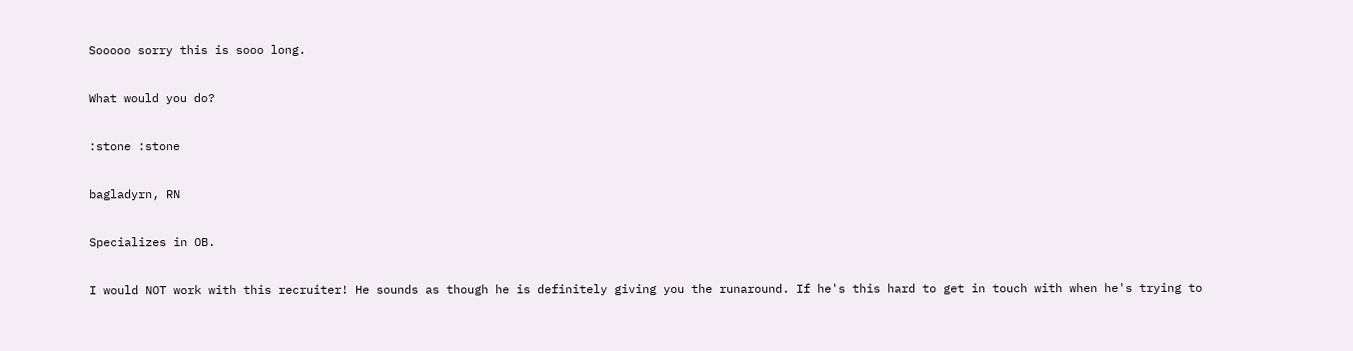Sooooo sorry this is sooo long.

What would you do?

:stone :stone

bagladyrn, RN

Specializes in OB.

I would NOT work with this recruiter! He sounds as though he is definitely giving you the runaround. If he's this hard to get in touch with when he's trying to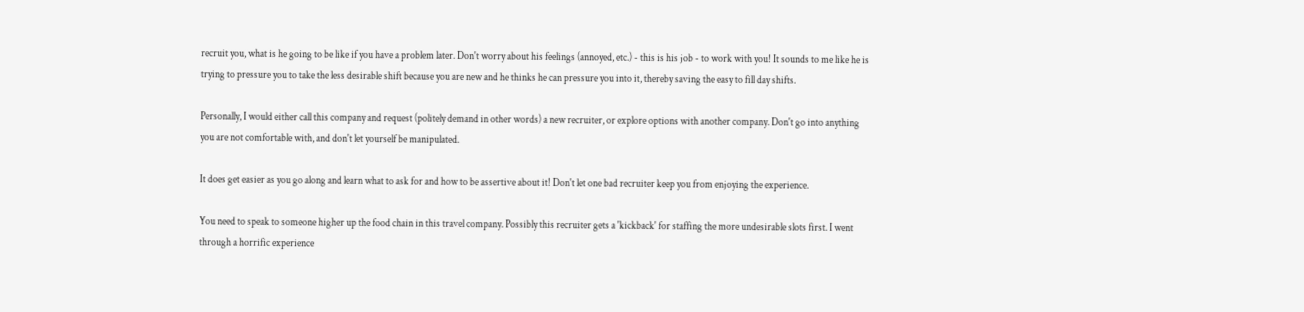recruit you, what is he going to be like if you have a problem later. Don't worry about his feelings (annoyed, etc.) - this is his job - to work with you! It sounds to me like he is trying to pressure you to take the less desirable shift because you are new and he thinks he can pressure you into it, thereby saving the easy to fill day shifts.

Personally, I would either call this company and request (politely demand in other words) a new recruiter, or explore options with another company. Don't go into anything you are not comfortable with, and don't let yourself be manipulated.

It does get easier as you go along and learn what to ask for and how to be assertive about it! Don't let one bad recruiter keep you from enjoying the experience.

You need to speak to someone higher up the food chain in this travel company. Possibly this recruiter gets a 'kickback' for staffing the more undesirable slots first. I went through a horrific experience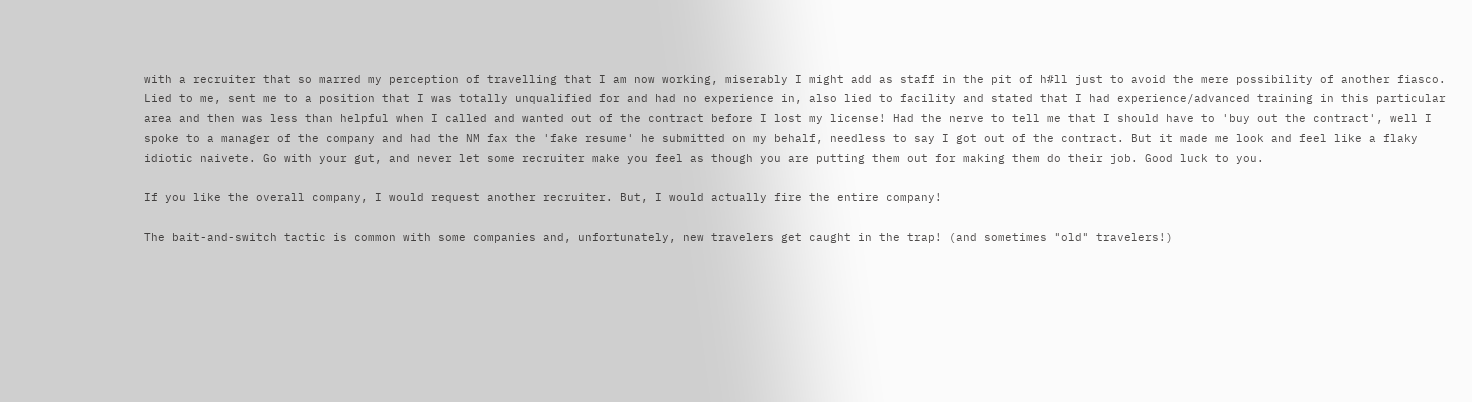with a recruiter that so marred my perception of travelling that I am now working, miserably I might add as staff in the pit of h#ll just to avoid the mere possibility of another fiasco. Lied to me, sent me to a position that I was totally unqualified for and had no experience in, also lied to facility and stated that I had experience/advanced training in this particular area and then was less than helpful when I called and wanted out of the contract before I lost my license! Had the nerve to tell me that I should have to 'buy out the contract', well I spoke to a manager of the company and had the NM fax the 'fake resume' he submitted on my behalf, needless to say I got out of the contract. But it made me look and feel like a flaky idiotic naivete. Go with your gut, and never let some recruiter make you feel as though you are putting them out for making them do their job. Good luck to you.

If you like the overall company, I would request another recruiter. But, I would actually fire the entire company!

The bait-and-switch tactic is common with some companies and, unfortunately, new travelers get caught in the trap! (and sometimes "old" travelers!)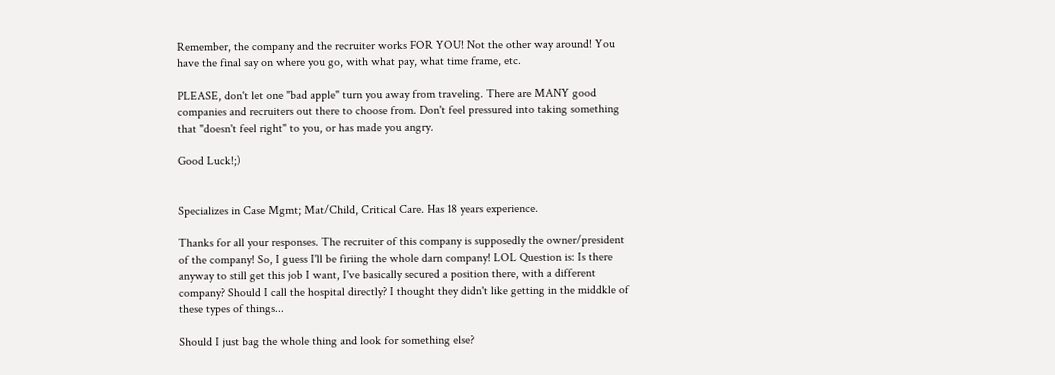Remember, the company and the recruiter works FOR YOU! Not the other way around! You have the final say on where you go, with what pay, what time frame, etc.

PLEASE, don't let one "bad apple" turn you away from traveling. There are MANY good companies and recruiters out there to choose from. Don't feel pressured into taking something that "doesn't feel right" to you, or has made you angry.

Good Luck!;)


Specializes in Case Mgmt; Mat/Child, Critical Care. Has 18 years experience.

Thanks for all your responses. The recruiter of this company is supposedly the owner/president of the company! So, I guess I'll be firiing the whole darn company! LOL Question is: Is there anyway to still get this job I want, I've basically secured a position there, with a different company? Should I call the hospital directly? I thought they didn't like getting in the middkle of these types of things...

Should I just bag the whole thing and look for something else?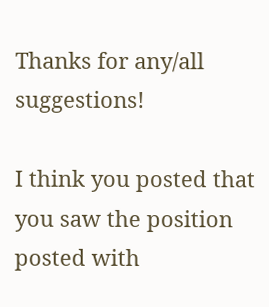Thanks for any/all suggestions!

I think you posted that you saw the position posted with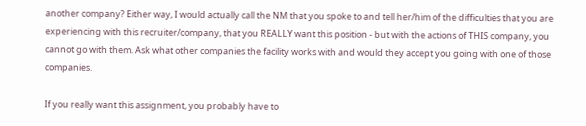another company? Either way, I would actually call the NM that you spoke to and tell her/him of the difficulties that you are experiencing with this recruiter/company, that you REALLY want this position - but with the actions of THIS company, you cannot go with them. Ask what other companies the facility works with and would they accept you going with one of those companies.

If you really want this assignment, you probably have to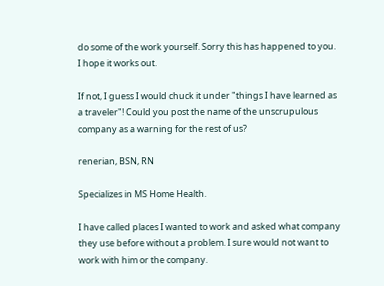do some of the work yourself. Sorry this has happened to you. I hope it works out.

If not, I guess I would chuck it under "things I have learned as a traveler"! Could you post the name of the unscrupulous company as a warning for the rest of us?

renerian, BSN, RN

Specializes in MS Home Health.

I have called places I wanted to work and asked what company they use before without a problem. I sure would not want to work with him or the company.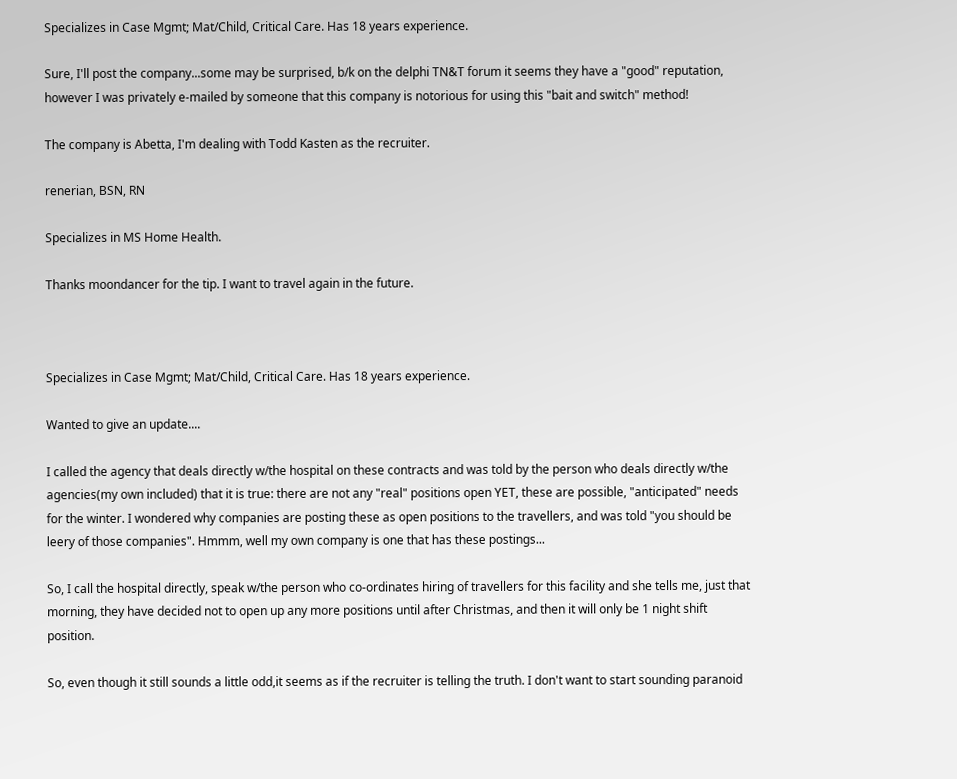Specializes in Case Mgmt; Mat/Child, Critical Care. Has 18 years experience.

Sure, I'll post the company...some may be surprised, b/k on the delphi TN&T forum it seems they have a "good" reputation, however I was privately e-mailed by someone that this company is notorious for using this "bait and switch" method!

The company is Abetta, I'm dealing with Todd Kasten as the recruiter.

renerian, BSN, RN

Specializes in MS Home Health.

Thanks moondancer for the tip. I want to travel again in the future.



Specializes in Case Mgmt; Mat/Child, Critical Care. Has 18 years experience.

Wanted to give an update....

I called the agency that deals directly w/the hospital on these contracts and was told by the person who deals directly w/the agencies(my own included) that it is true: there are not any "real" positions open YET, these are possible, "anticipated" needs for the winter. I wondered why companies are posting these as open positions to the travellers, and was told "you should be leery of those companies". Hmmm, well my own company is one that has these postings...

So, I call the hospital directly, speak w/the person who co-ordinates hiring of travellers for this facility and she tells me, just that morning, they have decided not to open up any more positions until after Christmas, and then it will only be 1 night shift position.

So, even though it still sounds a little odd,it seems as if the recruiter is telling the truth. I don't want to start sounding paranoid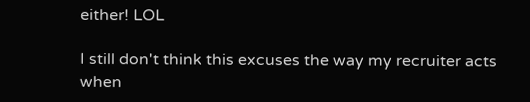either! LOL

I still don't think this excuses the way my recruiter acts when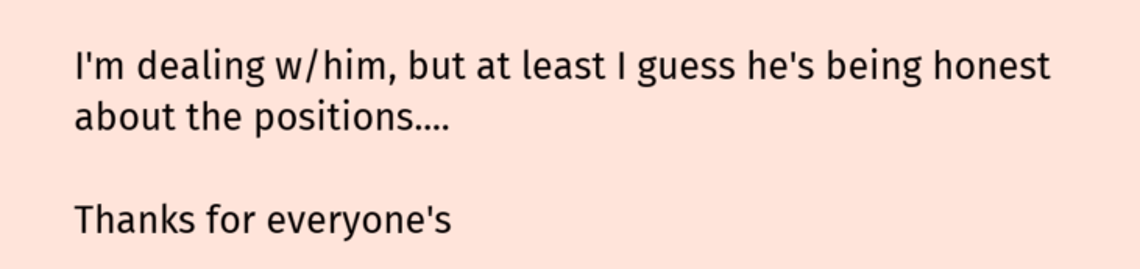I'm dealing w/him, but at least I guess he's being honest about the positions....

Thanks for everyone's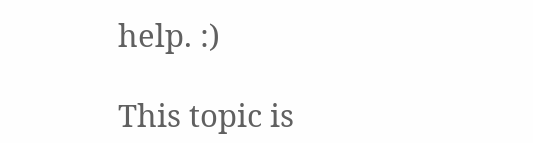help. :)

This topic is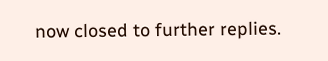now closed to further replies.